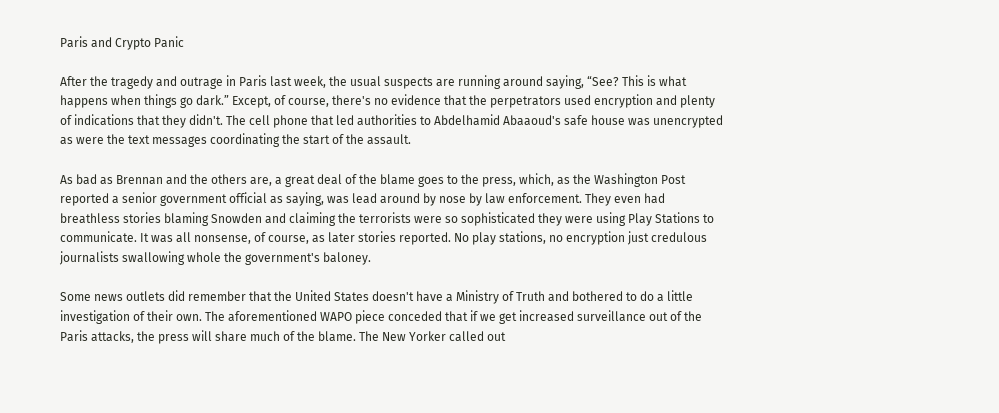Paris and Crypto Panic

After the tragedy and outrage in Paris last week, the usual suspects are running around saying, “See? This is what happens when things go dark.” Except, of course, there's no evidence that the perpetrators used encryption and plenty of indications that they didn't. The cell phone that led authorities to Abdelhamid Abaaoud's safe house was unencrypted as were the text messages coordinating the start of the assault.

As bad as Brennan and the others are, a great deal of the blame goes to the press, which, as the Washington Post reported a senior government official as saying, was lead around by nose by law enforcement. They even had breathless stories blaming Snowden and claiming the terrorists were so sophisticated they were using Play Stations to communicate. It was all nonsense, of course, as later stories reported. No play stations, no encryption just credulous journalists swallowing whole the government's baloney.

Some news outlets did remember that the United States doesn't have a Ministry of Truth and bothered to do a little investigation of their own. The aforementioned WAPO piece conceded that if we get increased surveillance out of the Paris attacks, the press will share much of the blame. The New Yorker called out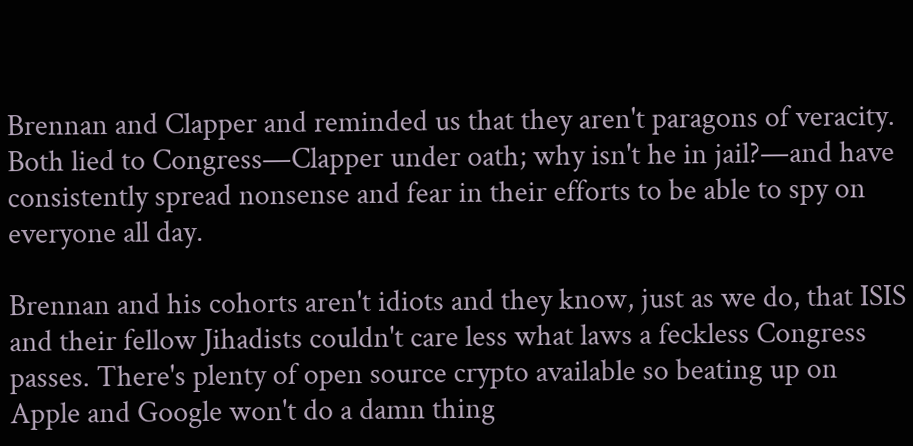Brennan and Clapper and reminded us that they aren't paragons of veracity. Both lied to Congress—Clapper under oath; why isn't he in jail?—and have consistently spread nonsense and fear in their efforts to be able to spy on everyone all day.

Brennan and his cohorts aren't idiots and they know, just as we do, that ISIS and their fellow Jihadists couldn't care less what laws a feckless Congress passes. There's plenty of open source crypto available so beating up on Apple and Google won't do a damn thing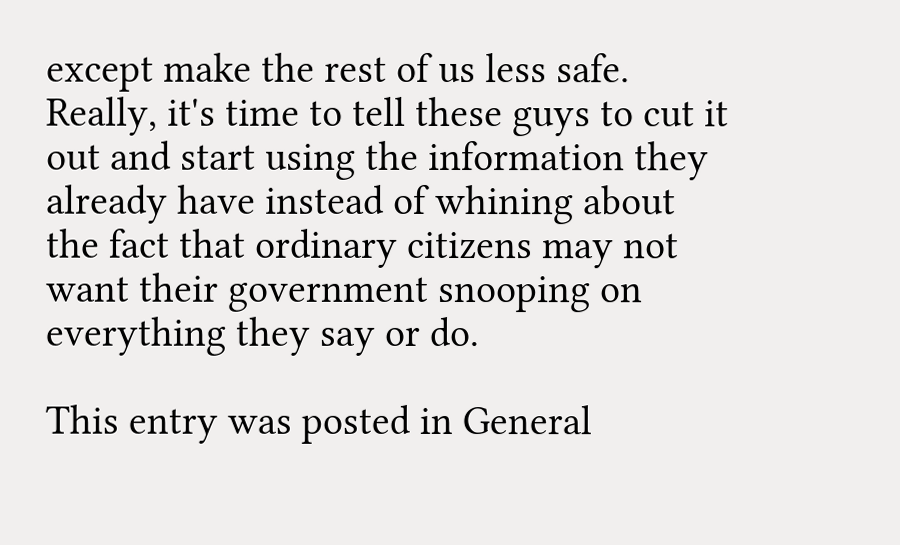except make the rest of us less safe. Really, it's time to tell these guys to cut it out and start using the information they already have instead of whining about the fact that ordinary citizens may not want their government snooping on everything they say or do.

This entry was posted in General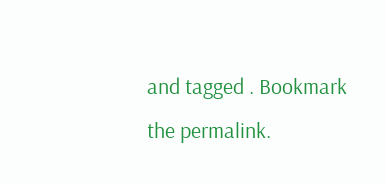and tagged . Bookmark the permalink.